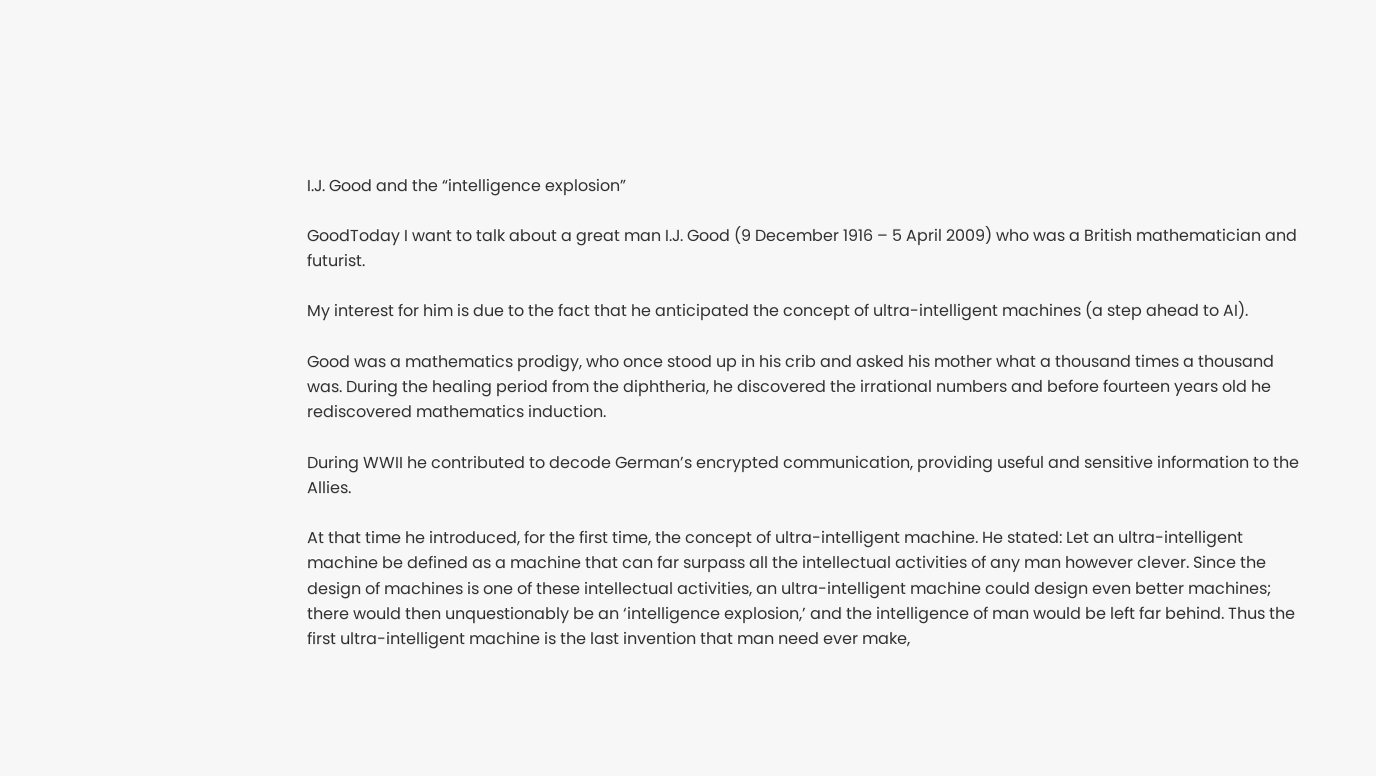I.J. Good and the “intelligence explosion”

GoodToday I want to talk about a great man I.J. Good (9 December 1916 – 5 April 2009) who was a British mathematician and futurist.

My interest for him is due to the fact that he anticipated the concept of ultra-intelligent machines (a step ahead to AI).

Good was a mathematics prodigy, who once stood up in his crib and asked his mother what a thousand times a thousand was. During the healing period from the diphtheria, he discovered the irrational numbers and before fourteen years old he rediscovered mathematics induction.

During WWII he contributed to decode German’s encrypted communication, providing useful and sensitive information to the Allies.

At that time he introduced, for the first time, the concept of ultra-intelligent machine. He stated: Let an ultra-intelligent machine be defined as a machine that can far surpass all the intellectual activities of any man however clever. Since the design of machines is one of these intellectual activities, an ultra-intelligent machine could design even better machines; there would then unquestionably be an ‘intelligence explosion,’ and the intelligence of man would be left far behind. Thus the first ultra-intelligent machine is the last invention that man need ever make,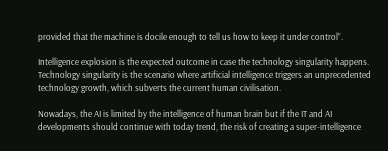provided that the machine is docile enough to tell us how to keep it under control”.

Intelligence explosion is the expected outcome in case the technology singularity happens. Technology singularity is the scenario where artificial intelligence triggers an unprecedented technology growth, which subverts the current human civilisation.

Nowadays, the AI is limited by the intelligence of human brain but if the IT and AI developments should continue with today trend, the risk of creating a super-intelligence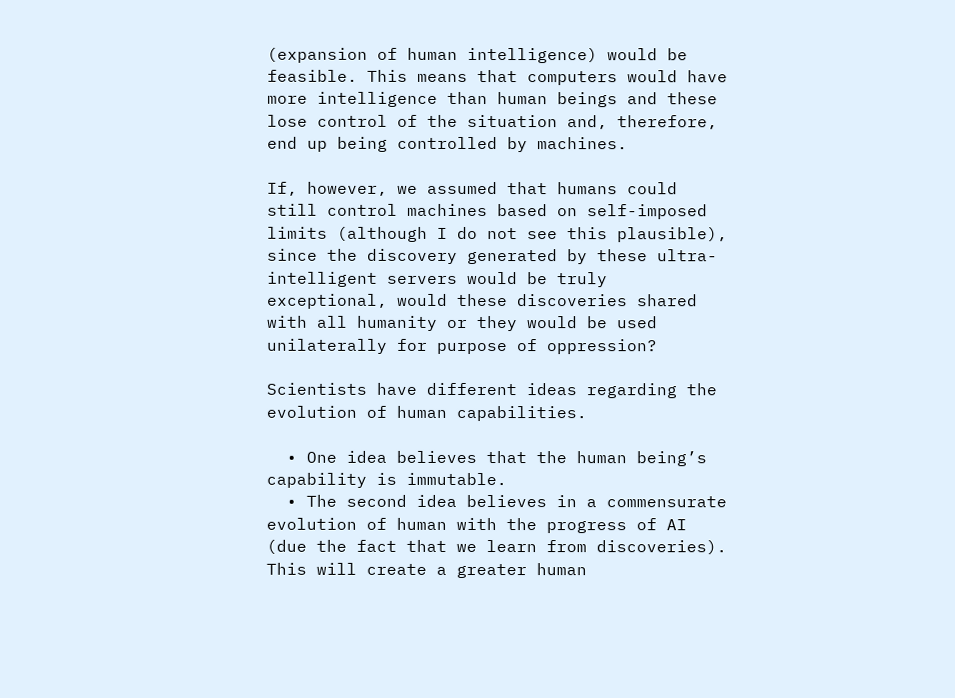(expansion of human intelligence) would be feasible. This means that computers would have more intelligence than human beings and these lose control of the situation and, therefore, end up being controlled by machines.

If, however, we assumed that humans could still control machines based on self-imposed limits (although I do not see this plausible), since the discovery generated by these ultra-intelligent servers would be truly exceptional, would these discoveries shared with all humanity or they would be used unilaterally for purpose of oppression?

Scientists have different ideas regarding the evolution of human capabilities.

  • One idea believes that the human being’s capability is immutable.
  • The second idea believes in a commensurate evolution of human with the progress of AI (due the fact that we learn from discoveries). This will create a greater human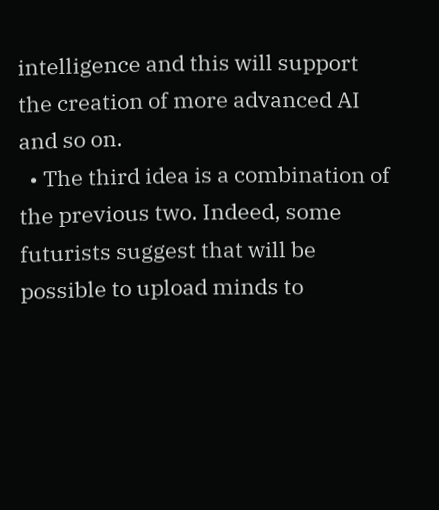intelligence and this will support the creation of more advanced AI and so on.
  • The third idea is a combination of the previous two. Indeed, some futurists suggest that will be possible to upload minds to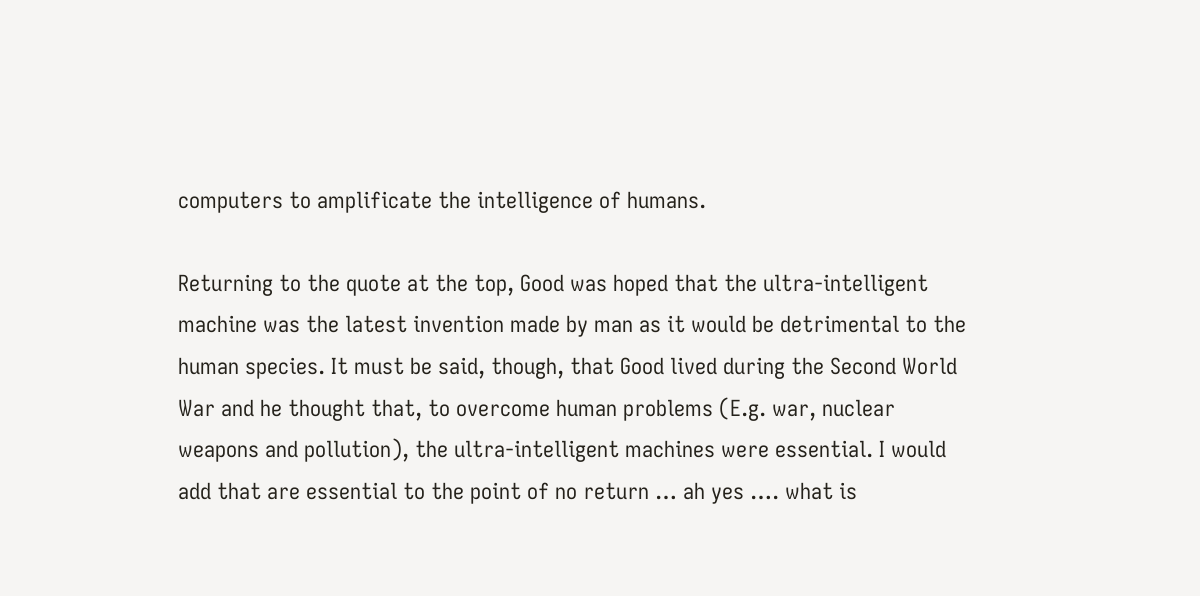computers to amplificate the intelligence of humans.

Returning to the quote at the top, Good was hoped that the ultra-intelligent machine was the latest invention made by man as it would be detrimental to the human species. It must be said, though, that Good lived during the Second World War and he thought that, to overcome human problems (E.g. war, nuclear weapons and pollution), the ultra-intelligent machines were essential. I would add that are essential to the point of no return … ah yes …. what is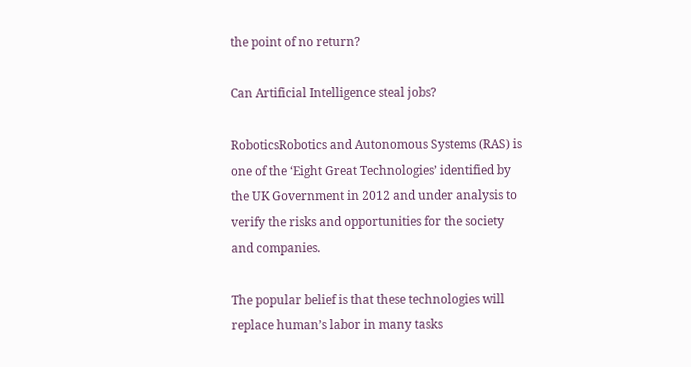the point of no return?

Can Artificial Intelligence steal jobs?

RoboticsRobotics and Autonomous Systems (RAS) is one of the ‘Eight Great Technologies’ identified by the UK Government in 2012 and under analysis to verify the risks and opportunities for the society and companies.

The popular belief is that these technologies will replace human’s labor in many tasks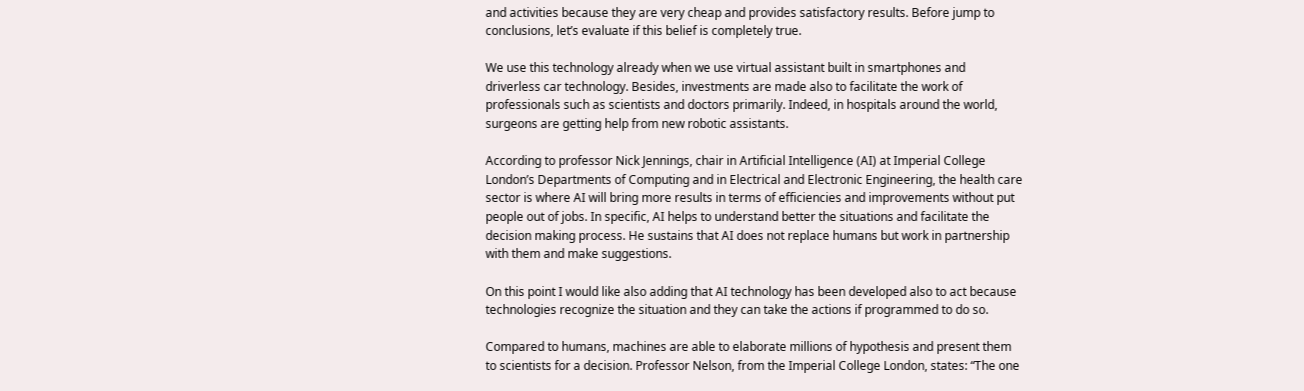and activities because they are very cheap and provides satisfactory results. Before jump to conclusions, let’s evaluate if this belief is completely true.

We use this technology already when we use virtual assistant built in smartphones and driverless car technology. Besides, investments are made also to facilitate the work of professionals such as scientists and doctors primarily. Indeed, in hospitals around the world, surgeons are getting help from new robotic assistants.

According to professor Nick Jennings, chair in Artificial Intelligence (AI) at Imperial College London’s Departments of Computing and in Electrical and Electronic Engineering, the health care sector is where AI will bring more results in terms of efficiencies and improvements without put people out of jobs. In specific, AI helps to understand better the situations and facilitate the decision making process. He sustains that AI does not replace humans but work in partnership with them and make suggestions.

On this point I would like also adding that AI technology has been developed also to act because technologies recognize the situation and they can take the actions if programmed to do so.

Compared to humans, machines are able to elaborate millions of hypothesis and present them to scientists for a decision. Professor Nelson, from the Imperial College London, states: “The one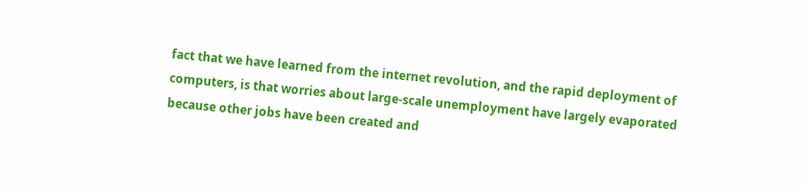fact that we have learned from the internet revolution, and the rapid deployment of computers, is that worries about large-scale unemployment have largely evaporated because other jobs have been created and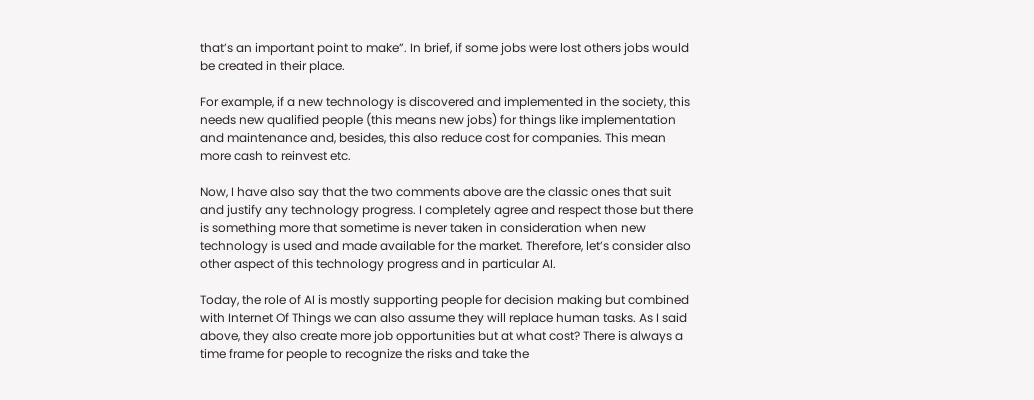that’s an important point to make”. In brief, if some jobs were lost others jobs would be created in their place.

For example, if a new technology is discovered and implemented in the society, this needs new qualified people (this means new jobs) for things like implementation and maintenance and, besides, this also reduce cost for companies. This mean more cash to reinvest etc.

Now, I have also say that the two comments above are the classic ones that suit and justify any technology progress. I completely agree and respect those but there is something more that sometime is never taken in consideration when new technology is used and made available for the market. Therefore, let’s consider also other aspect of this technology progress and in particular AI.

Today, the role of AI is mostly supporting people for decision making but combined with Internet Of Things we can also assume they will replace human tasks. As I said above, they also create more job opportunities but at what cost? There is always a time frame for people to recognize the risks and take the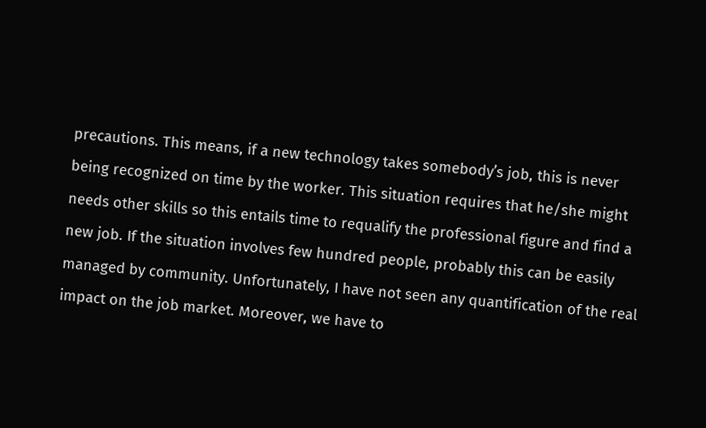precautions. This means, if a new technology takes somebody’s job, this is never being recognized on time by the worker. This situation requires that he/she might needs other skills so this entails time to requalify the professional figure and find a new job. If the situation involves few hundred people, probably this can be easily managed by community. Unfortunately, I have not seen any quantification of the real impact on the job market. Moreover, we have to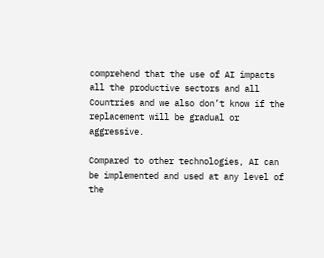comprehend that the use of AI impacts all the productive sectors and all Countries and we also don’t know if the replacement will be gradual or aggressive.

Compared to other technologies, AI can be implemented and used at any level of the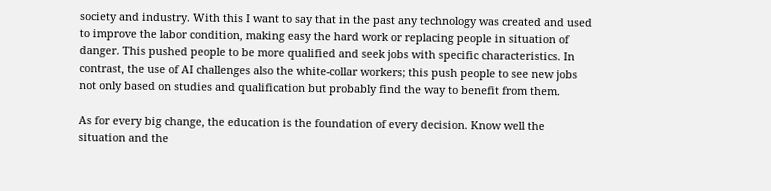society and industry. With this I want to say that in the past any technology was created and used to improve the labor condition, making easy the hard work or replacing people in situation of danger. This pushed people to be more qualified and seek jobs with specific characteristics. In contrast, the use of AI challenges also the white-collar workers; this push people to see new jobs not only based on studies and qualification but probably find the way to benefit from them.

As for every big change, the education is the foundation of every decision. Know well the situation and the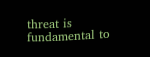threat is fundamental to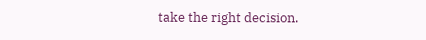take the right decision.